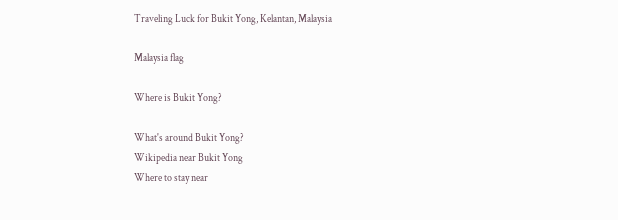Traveling Luck for Bukit Yong, Kelantan, Malaysia

Malaysia flag

Where is Bukit Yong?

What's around Bukit Yong?
Wikipedia near Bukit Yong
Where to stay near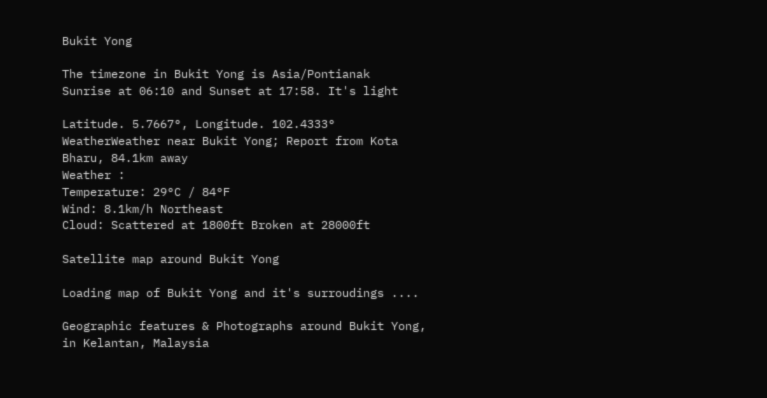Bukit Yong

The timezone in Bukit Yong is Asia/Pontianak
Sunrise at 06:10 and Sunset at 17:58. It's light

Latitude. 5.7667°, Longitude. 102.4333°
WeatherWeather near Bukit Yong; Report from Kota Bharu, 84.1km away
Weather :
Temperature: 29°C / 84°F
Wind: 8.1km/h Northeast
Cloud: Scattered at 1800ft Broken at 28000ft

Satellite map around Bukit Yong

Loading map of Bukit Yong and it's surroudings ....

Geographic features & Photographs around Bukit Yong, in Kelantan, Malaysia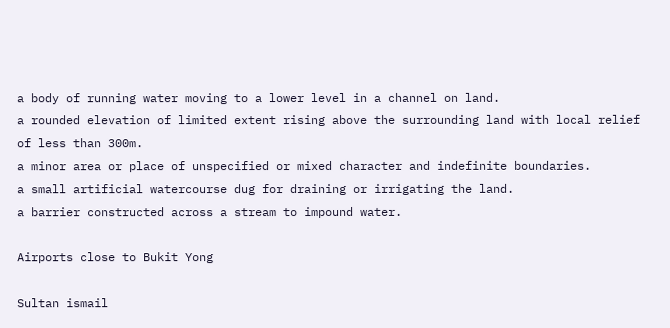a body of running water moving to a lower level in a channel on land.
a rounded elevation of limited extent rising above the surrounding land with local relief of less than 300m.
a minor area or place of unspecified or mixed character and indefinite boundaries.
a small artificial watercourse dug for draining or irrigating the land.
a barrier constructed across a stream to impound water.

Airports close to Bukit Yong

Sultan ismail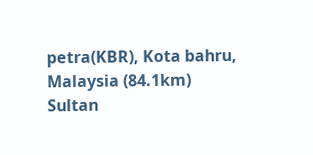petra(KBR), Kota bahru, Malaysia (84.1km)
Sultan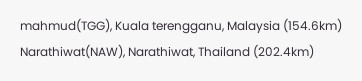mahmud(TGG), Kuala terengganu, Malaysia (154.6km)
Narathiwat(NAW), Narathiwat, Thailand (202.4km)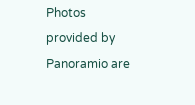Photos provided by Panoramio are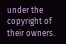under the copyright of their owners.